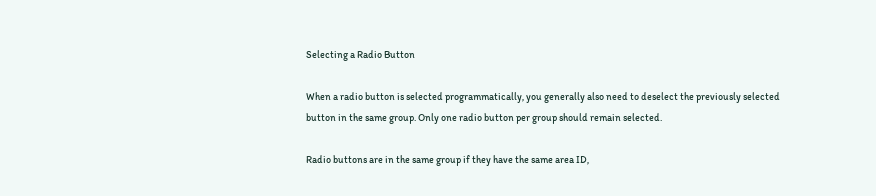Selecting a Radio Button

When a radio button is selected programmatically, you generally also need to deselect the previously selected button in the same group. Only one radio button per group should remain selected.

Radio buttons are in the same group if they have the same area ID,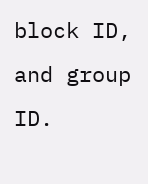block ID, and group ID.